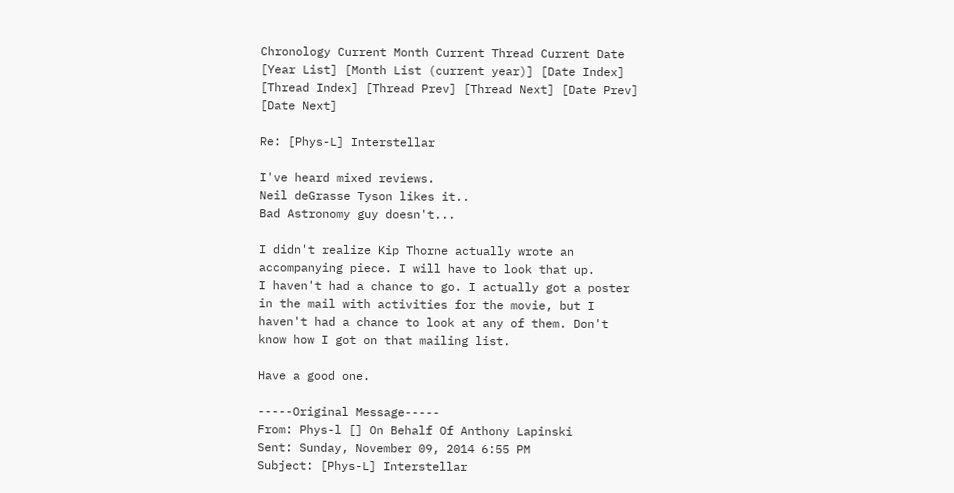Chronology Current Month Current Thread Current Date
[Year List] [Month List (current year)] [Date Index] [Thread Index] [Thread Prev] [Thread Next] [Date Prev] [Date Next]

Re: [Phys-L] Interstellar

I've heard mixed reviews.
Neil deGrasse Tyson likes it..
Bad Astronomy guy doesn't...

I didn't realize Kip Thorne actually wrote an accompanying piece. I will have to look that up.
I haven't had a chance to go. I actually got a poster in the mail with activities for the movie, but I haven't had a chance to look at any of them. Don't know how I got on that mailing list.

Have a good one.

-----Original Message-----
From: Phys-l [] On Behalf Of Anthony Lapinski
Sent: Sunday, November 09, 2014 6:55 PM
Subject: [Phys-L] Interstellar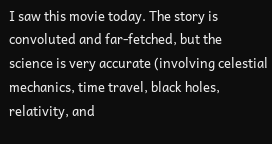I saw this movie today. The story is convoluted and far-fetched, but the science is very accurate (involving celestial mechanics, time travel, black holes, relativity, and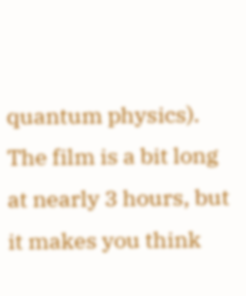quantum physics). The film is a bit long at nearly 3 hours, but it makes you think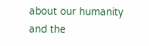about our humanity and the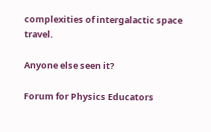complexities of intergalactic space travel.

Anyone else seen it?

Forum for Physics Educators